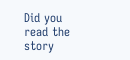Did you read the story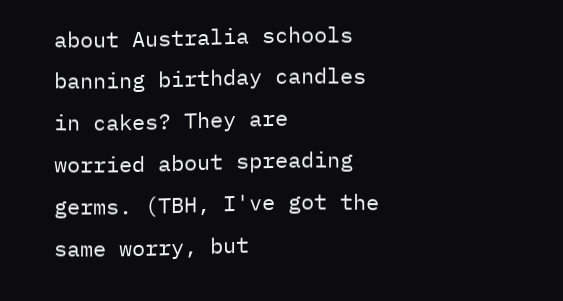about Australia schools banning birthday candles in cakes? They are worried about spreading germs. (TBH, I've got the same worry, but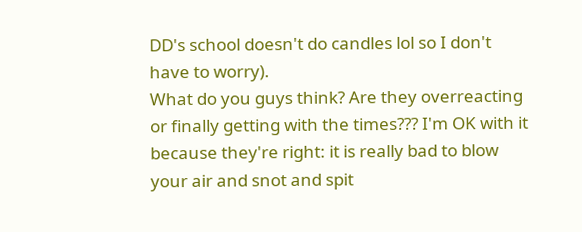DD's school doesn't do candles lol so I don't have to worry).
What do you guys think? Are they overreacting or finally getting with the times??? I'm OK with it because they're right: it is really bad to blow your air and snot and spit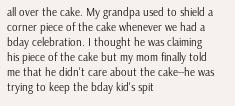all over the cake. My grandpa used to shield a corner piece of the cake whenever we had a bday celebration. I thought he was claiming his piece of the cake but my mom finally told me that he didn't care about the cake--he was trying to keep the bday kid's spit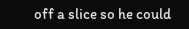off a slice so he could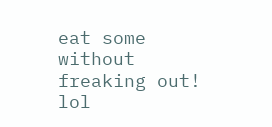eat some without freaking out! lol